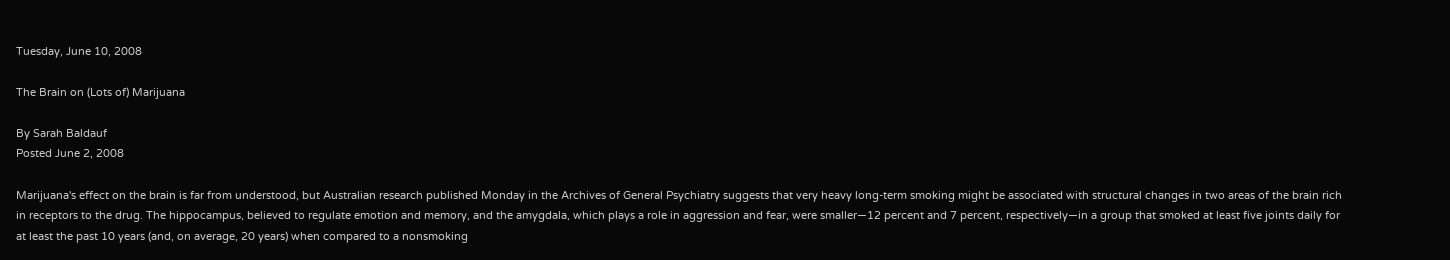Tuesday, June 10, 2008

The Brain on (Lots of) Marijuana

By Sarah Baldauf
Posted June 2, 2008

Marijuana's effect on the brain is far from understood, but Australian research published Monday in the Archives of General Psychiatry suggests that very heavy long-term smoking might be associated with structural changes in two areas of the brain rich in receptors to the drug. The hippocampus, believed to regulate emotion and memory, and the amygdala, which plays a role in aggression and fear, were smaller—12 percent and 7 percent, respectively—in a group that smoked at least five joints daily for at least the past 10 years (and, on average, 20 years) when compared to a nonsmoking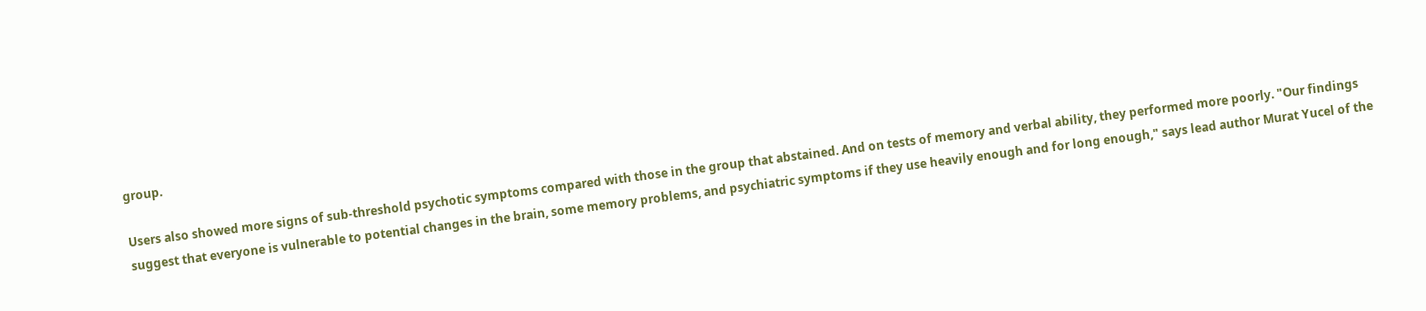group.

Users also showed more signs of sub-threshold psychotic symptoms compared with those in the group that abstained. And on tests of memory and verbal ability, they performed more poorly. "Our findings suggest that everyone is vulnerable to potential changes in the brain, some memory problems, and psychiatric symptoms if they use heavily enough and for long enough," says lead author Murat Yucel of the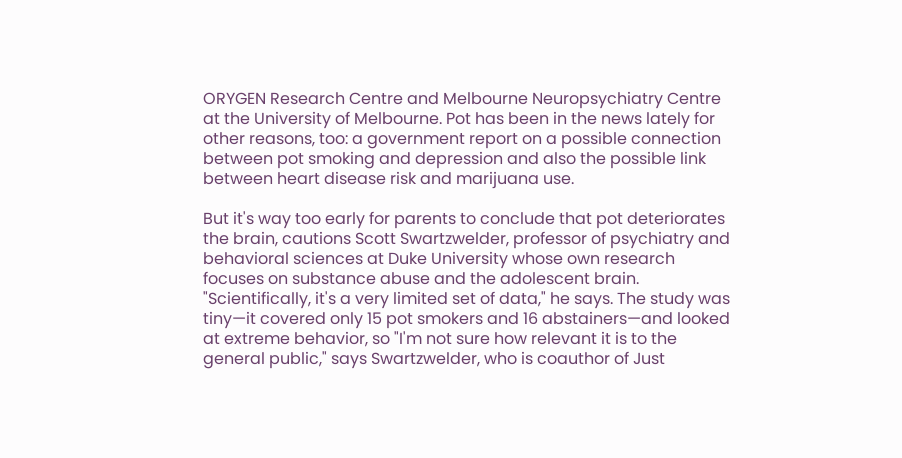ORYGEN Research Centre and Melbourne Neuropsychiatry Centre at the University of Melbourne. Pot has been in the news lately for other reasons, too: a government report on a possible connection between pot smoking and depression and also the possible link between heart disease risk and marijuana use.

But it's way too early for parents to conclude that pot deteriorates the brain, cautions Scott Swartzwelder, professor of psychiatry and behavioral sciences at Duke University whose own research focuses on substance abuse and the adolescent brain. "Scientifically, it's a very limited set of data," he says. The study was tiny—it covered only 15 pot smokers and 16 abstainers—and looked at extreme behavior, so "I'm not sure how relevant it is to the general public," says Swartzwelder, who is coauthor of Just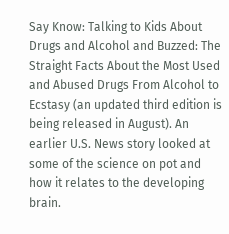Say Know: Talking to Kids About Drugs and Alcohol and Buzzed: The Straight Facts About the Most Used and Abused Drugs From Alcohol to Ecstasy (an updated third edition is being released in August). An earlier U.S. News story looked at some of the science on pot and how it relates to the developing brain.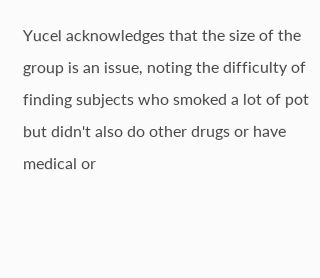Yucel acknowledges that the size of the group is an issue, noting the difficulty of finding subjects who smoked a lot of pot but didn't also do other drugs or have medical or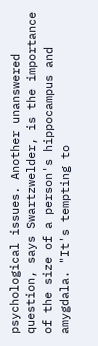psychological issues. Another unanswered question, says Swartzwelder, is the importance of the size of a person's hippocampus and amygdala. "It's tempting to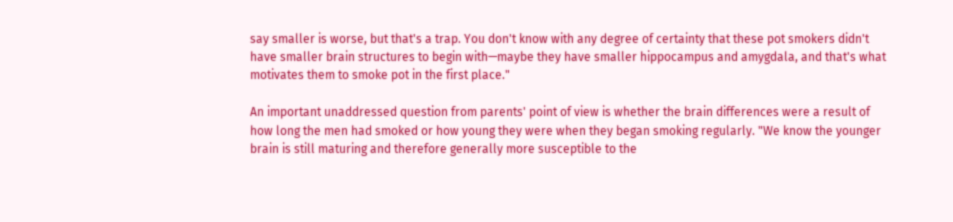say smaller is worse, but that's a trap. You don't know with any degree of certainty that these pot smokers didn't have smaller brain structures to begin with—maybe they have smaller hippocampus and amygdala, and that's what motivates them to smoke pot in the first place."

An important unaddressed question from parents' point of view is whether the brain differences were a result of how long the men had smoked or how young they were when they began smoking regularly. "We know the younger brain is still maturing and therefore generally more susceptible to the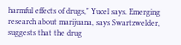harmful effects of drugs," Yucel says. Emerging research about marijuana, says Swartzwelder, suggests that the drug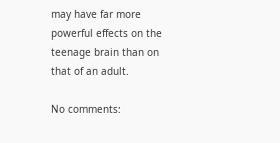may have far more powerful effects on the teenage brain than on that of an adult.

No comments: